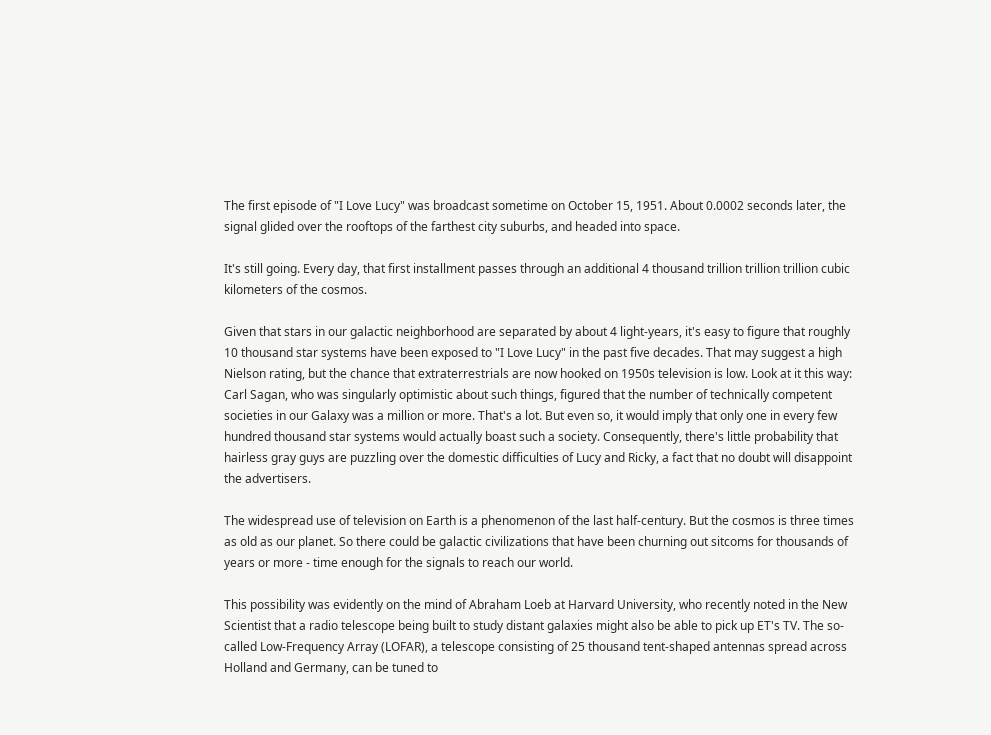The first episode of "I Love Lucy" was broadcast sometime on October 15, 1951. About 0.0002 seconds later, the signal glided over the rooftops of the farthest city suburbs, and headed into space.

It's still going. Every day, that first installment passes through an additional 4 thousand trillion trillion trillion cubic kilometers of the cosmos.

Given that stars in our galactic neighborhood are separated by about 4 light-years, it's easy to figure that roughly 10 thousand star systems have been exposed to "I Love Lucy" in the past five decades. That may suggest a high Nielson rating, but the chance that extraterrestrials are now hooked on 1950s television is low. Look at it this way: Carl Sagan, who was singularly optimistic about such things, figured that the number of technically competent societies in our Galaxy was a million or more. That's a lot. But even so, it would imply that only one in every few hundred thousand star systems would actually boast such a society. Consequently, there's little probability that hairless gray guys are puzzling over the domestic difficulties of Lucy and Ricky, a fact that no doubt will disappoint the advertisers.

The widespread use of television on Earth is a phenomenon of the last half-century. But the cosmos is three times as old as our planet. So there could be galactic civilizations that have been churning out sitcoms for thousands of years or more - time enough for the signals to reach our world.

This possibility was evidently on the mind of Abraham Loeb at Harvard University, who recently noted in the New Scientist that a radio telescope being built to study distant galaxies might also be able to pick up ET's TV. The so-called Low-Frequency Array (LOFAR), a telescope consisting of 25 thousand tent-shaped antennas spread across Holland and Germany, can be tuned to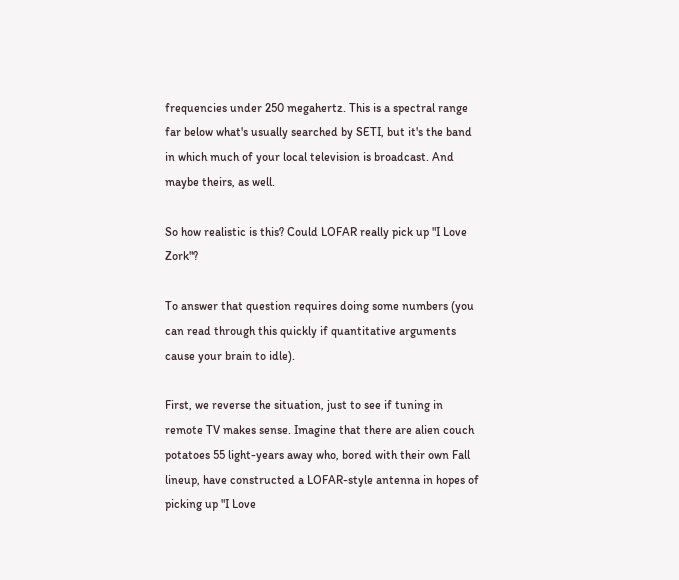frequencies under 250 megahertz. This is a spectral range far below what's usually searched by SETI, but it's the band in which much of your local television is broadcast. And maybe theirs, as well.

So how realistic is this? Could LOFAR really pick up "I Love Zork"?

To answer that question requires doing some numbers (you can read through this quickly if quantitative arguments cause your brain to idle).

First, we reverse the situation, just to see if tuning in remote TV makes sense. Imagine that there are alien couch potatoes 55 light-years away who, bored with their own Fall lineup, have constructed a LOFAR-style antenna in hopes of picking up "I Love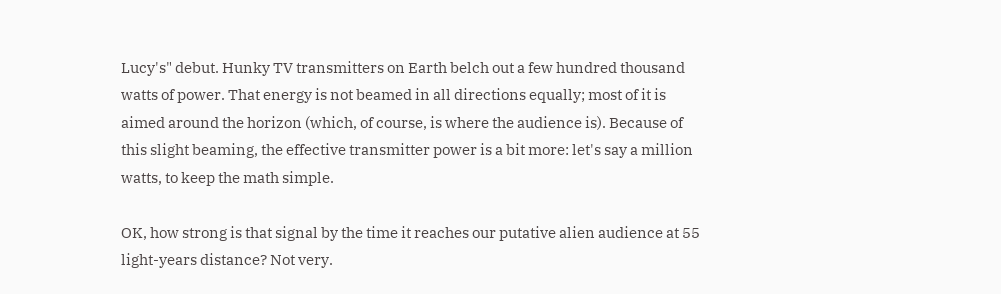Lucy's" debut. Hunky TV transmitters on Earth belch out a few hundred thousand watts of power. That energy is not beamed in all directions equally; most of it is aimed around the horizon (which, of course, is where the audience is). Because of this slight beaming, the effective transmitter power is a bit more: let's say a million watts, to keep the math simple.

OK, how strong is that signal by the time it reaches our putative alien audience at 55 light-years distance? Not very.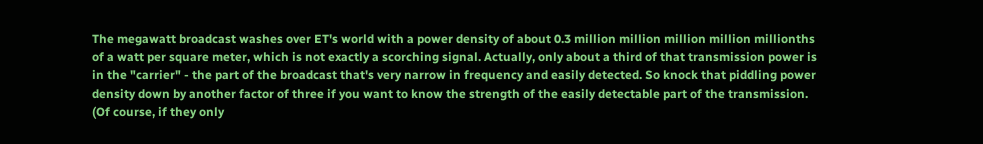The megawatt broadcast washes over ET's world with a power density of about 0.3 million million million million millionths of a watt per square meter, which is not exactly a scorching signal. Actually, only about a third of that transmission power is in the "carrier" - the part of the broadcast that's very narrow in frequency and easily detected. So knock that piddling power density down by another factor of three if you want to know the strength of the easily detectable part of the transmission. (Of course, if they only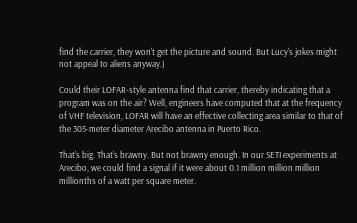find the carrier, they won't get the picture and sound. But Lucy's jokes might not appeal to aliens anyway.)

Could their LOFAR-style antenna find that carrier, thereby indicating that a program was on the air? Well, engineers have computed that at the frequency of VHF television, LOFAR will have an effective collecting area similar to that of the 305-meter diameter Arecibo antenna in Puerto Rico.

That's big. That's brawny. But not brawny enough. In our SETI experiments at Arecibo, we could find a signal if it were about 0.1 million million million millionths of a watt per square meter.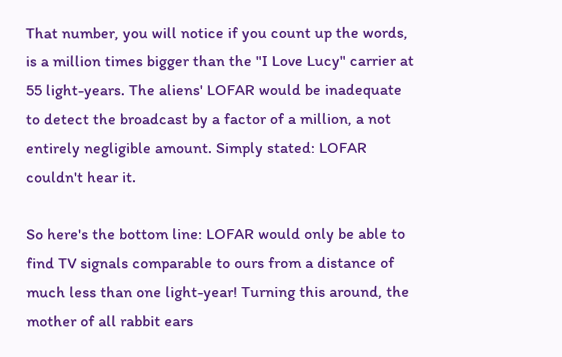That number, you will notice if you count up the words, is a million times bigger than the "I Love Lucy" carrier at 55 light-years. The aliens' LOFAR would be inadequate to detect the broadcast by a factor of a million, a not entirely negligible amount. Simply stated: LOFAR couldn't hear it.

So here's the bottom line: LOFAR would only be able to find TV signals comparable to ours from a distance of much less than one light-year! Turning this around, the mother of all rabbit ears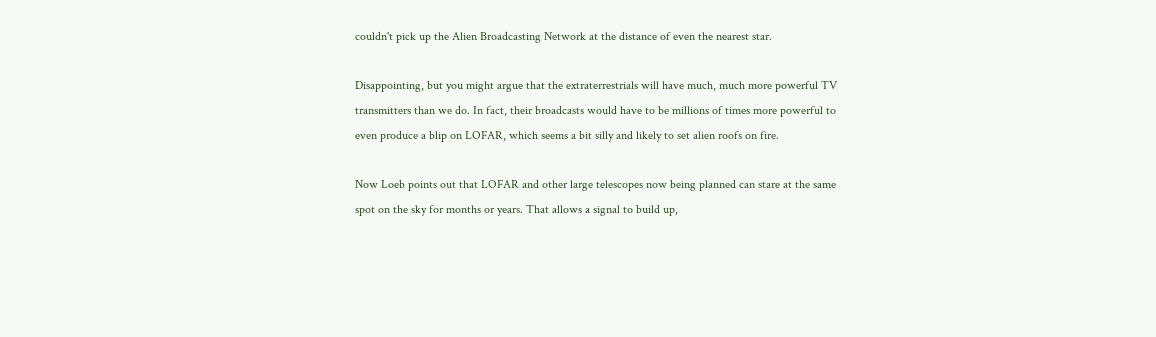couldn't pick up the Alien Broadcasting Network at the distance of even the nearest star.

Disappointing, but you might argue that the extraterrestrials will have much, much more powerful TV transmitters than we do. In fact, their broadcasts would have to be millions of times more powerful to even produce a blip on LOFAR, which seems a bit silly and likely to set alien roofs on fire.

Now Loeb points out that LOFAR and other large telescopes now being planned can stare at the same spot on the sky for months or years. That allows a signal to build up,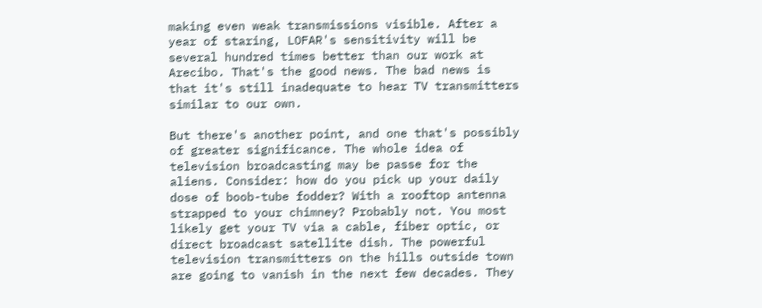making even weak transmissions visible. After a year of staring, LOFAR's sensitivity will be several hundred times better than our work at Arecibo. That's the good news. The bad news is that it's still inadequate to hear TV transmitters similar to our own.

But there's another point, and one that's possibly of greater significance. The whole idea of television broadcasting may be passe for the aliens. Consider: how do you pick up your daily dose of boob-tube fodder? With a rooftop antenna strapped to your chimney? Probably not. You most likely get your TV via a cable, fiber optic, or direct broadcast satellite dish. The powerful television transmitters on the hills outside town are going to vanish in the next few decades. They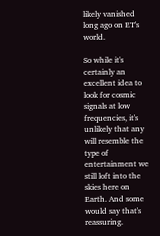likely vanished long ago on ET's world.

So while it's certainly an excellent idea to look for cosmic signals at low frequencies, it's unlikely that any will resemble the type of entertainment we still loft into the skies here on Earth. And some would say that's reassuring.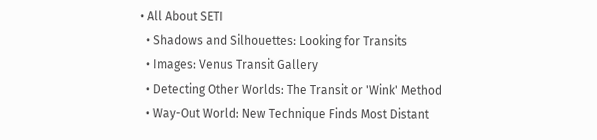• All About SETI
  • Shadows and Silhouettes: Looking for Transits
  • Images: Venus Transit Gallery
  • Detecting Other Worlds: The Transit or 'Wink' Method
  • Way-Out World: New Technique Finds Most Distant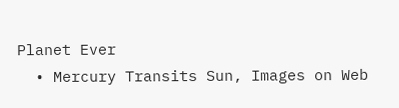Planet Ever
  • Mercury Transits Sun, Images on Web